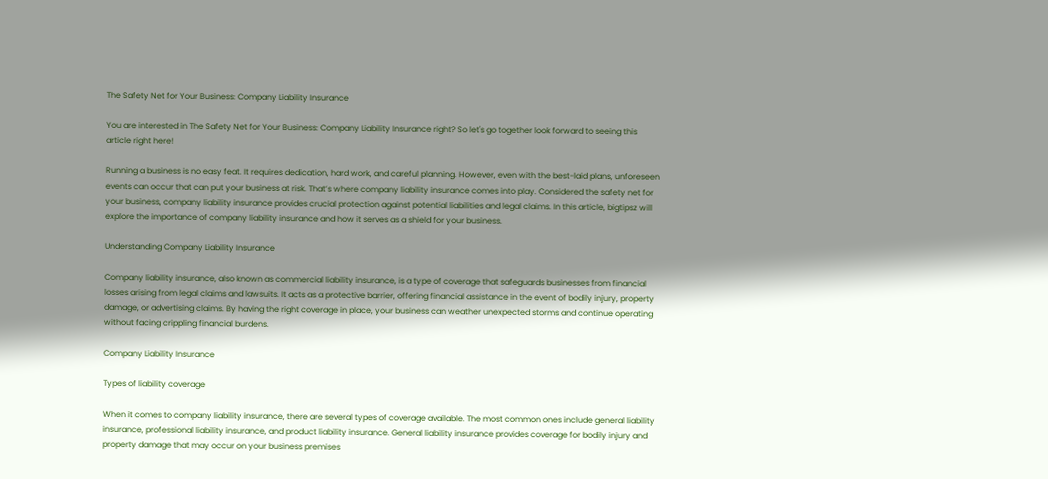The Safety Net for Your Business: Company Liability Insurance

You are interested in The Safety Net for Your Business: Company Liability Insurance right? So let's go together look forward to seeing this article right here!

Running a business is no easy feat. It requires dedication, hard work, and careful planning. However, even with the best-laid plans, unforeseen events can occur that can put your business at risk. That’s where company liability insurance comes into play. Considered the safety net for your business, company liability insurance provides crucial protection against potential liabilities and legal claims. In this article, bigtipsz will explore the importance of company liability insurance and how it serves as a shield for your business.

Understanding Company Liability Insurance

Company liability insurance, also known as commercial liability insurance, is a type of coverage that safeguards businesses from financial losses arising from legal claims and lawsuits. It acts as a protective barrier, offering financial assistance in the event of bodily injury, property damage, or advertising claims. By having the right coverage in place, your business can weather unexpected storms and continue operating without facing crippling financial burdens.

Company Liability Insurance

Types of liability coverage

When it comes to company liability insurance, there are several types of coverage available. The most common ones include general liability insurance, professional liability insurance, and product liability insurance. General liability insurance provides coverage for bodily injury and property damage that may occur on your business premises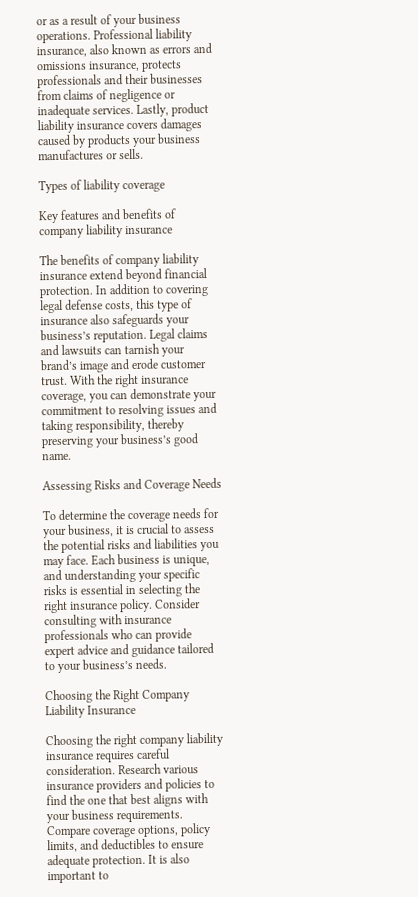or as a result of your business operations. Professional liability insurance, also known as errors and omissions insurance, protects professionals and their businesses from claims of negligence or inadequate services. Lastly, product liability insurance covers damages caused by products your business manufactures or sells.

Types of liability coverage

Key features and benefits of company liability insurance

The benefits of company liability insurance extend beyond financial protection. In addition to covering legal defense costs, this type of insurance also safeguards your business’s reputation. Legal claims and lawsuits can tarnish your brand’s image and erode customer trust. With the right insurance coverage, you can demonstrate your commitment to resolving issues and taking responsibility, thereby preserving your business’s good name.

Assessing Risks and Coverage Needs

To determine the coverage needs for your business, it is crucial to assess the potential risks and liabilities you may face. Each business is unique, and understanding your specific risks is essential in selecting the right insurance policy. Consider consulting with insurance professionals who can provide expert advice and guidance tailored to your business’s needs.

Choosing the Right Company Liability Insurance

Choosing the right company liability insurance requires careful consideration. Research various insurance providers and policies to find the one that best aligns with your business requirements. Compare coverage options, policy limits, and deductibles to ensure adequate protection. It is also important to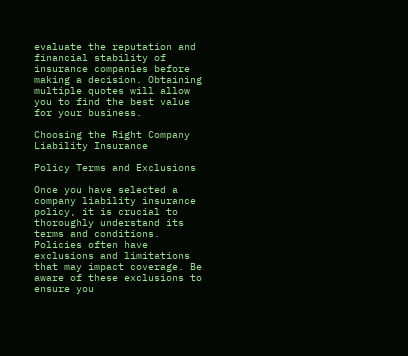evaluate the reputation and financial stability of insurance companies before making a decision. Obtaining multiple quotes will allow you to find the best value for your business.

Choosing the Right Company Liability Insurance

Policy Terms and Exclusions

Once you have selected a company liability insurance policy, it is crucial to thoroughly understand its terms and conditions. Policies often have exclusions and limitations that may impact coverage. Be aware of these exclusions to ensure you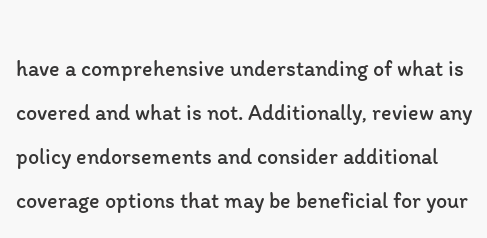have a comprehensive understanding of what is covered and what is not. Additionally, review any policy endorsements and consider additional coverage options that may be beneficial for your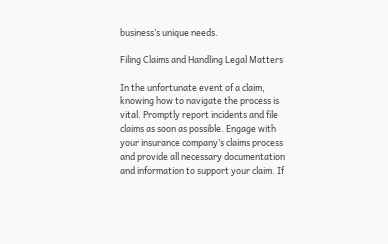business’s unique needs.

Filing Claims and Handling Legal Matters

In the unfortunate event of a claim, knowing how to navigate the process is vital. Promptly report incidents and file claims as soon as possible. Engage with your insurance company’s claims process and provide all necessary documentation and information to support your claim. If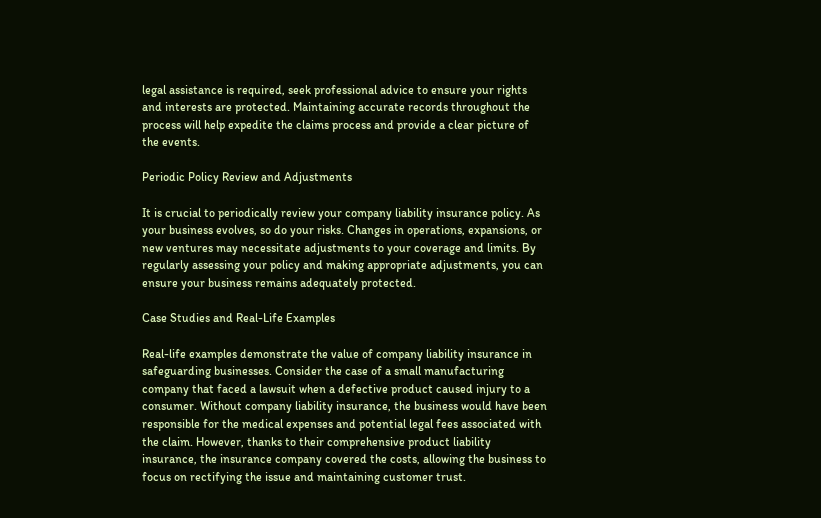legal assistance is required, seek professional advice to ensure your rights and interests are protected. Maintaining accurate records throughout the process will help expedite the claims process and provide a clear picture of the events.

Periodic Policy Review and Adjustments

It is crucial to periodically review your company liability insurance policy. As your business evolves, so do your risks. Changes in operations, expansions, or new ventures may necessitate adjustments to your coverage and limits. By regularly assessing your policy and making appropriate adjustments, you can ensure your business remains adequately protected.

Case Studies and Real-Life Examples

Real-life examples demonstrate the value of company liability insurance in safeguarding businesses. Consider the case of a small manufacturing company that faced a lawsuit when a defective product caused injury to a consumer. Without company liability insurance, the business would have been responsible for the medical expenses and potential legal fees associated with the claim. However, thanks to their comprehensive product liability insurance, the insurance company covered the costs, allowing the business to focus on rectifying the issue and maintaining customer trust.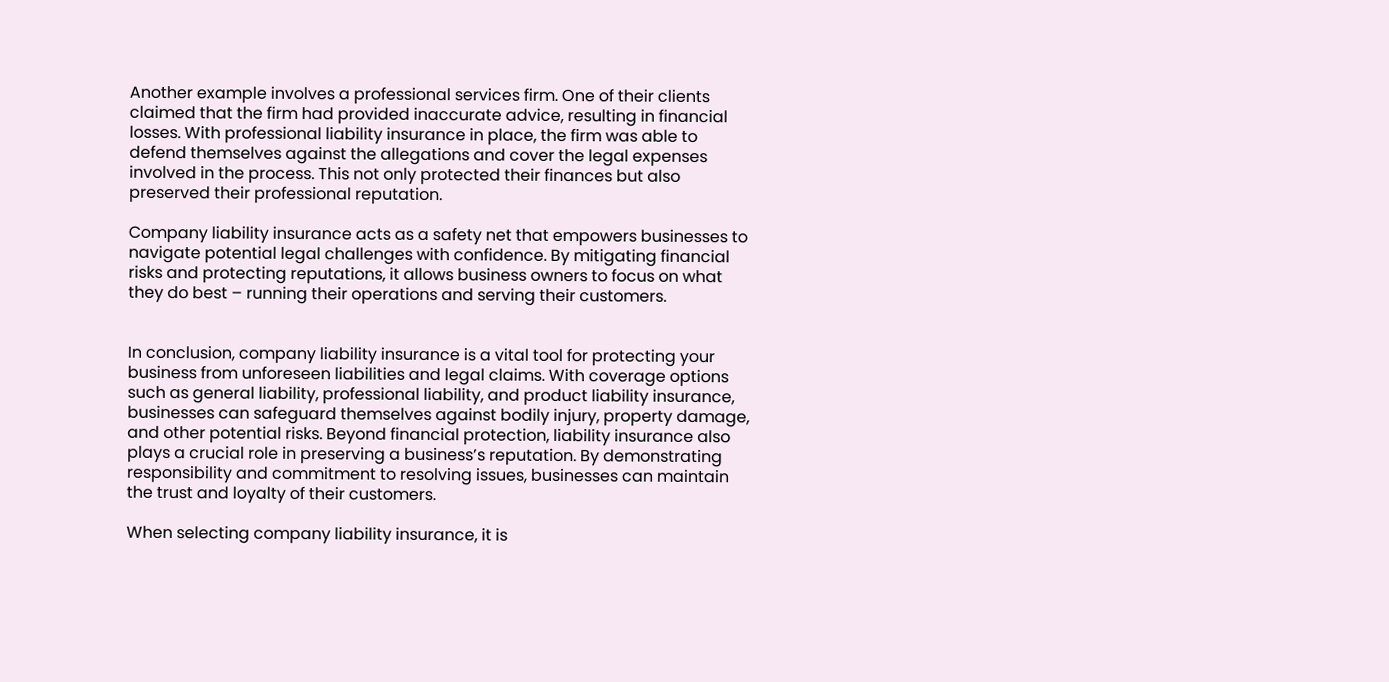Another example involves a professional services firm. One of their clients claimed that the firm had provided inaccurate advice, resulting in financial losses. With professional liability insurance in place, the firm was able to defend themselves against the allegations and cover the legal expenses involved in the process. This not only protected their finances but also preserved their professional reputation.

Company liability insurance acts as a safety net that empowers businesses to navigate potential legal challenges with confidence. By mitigating financial risks and protecting reputations, it allows business owners to focus on what they do best – running their operations and serving their customers.


In conclusion, company liability insurance is a vital tool for protecting your business from unforeseen liabilities and legal claims. With coverage options such as general liability, professional liability, and product liability insurance, businesses can safeguard themselves against bodily injury, property damage, and other potential risks. Beyond financial protection, liability insurance also plays a crucial role in preserving a business’s reputation. By demonstrating responsibility and commitment to resolving issues, businesses can maintain the trust and loyalty of their customers.

When selecting company liability insurance, it is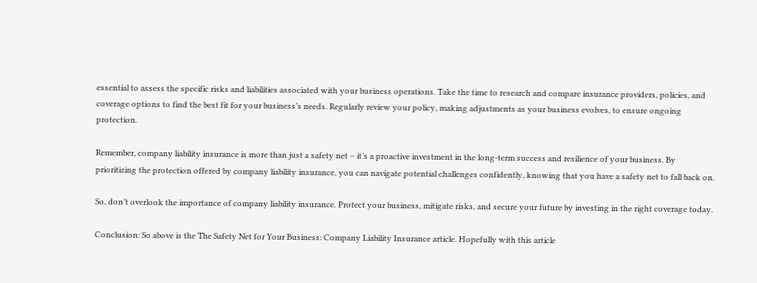essential to assess the specific risks and liabilities associated with your business operations. Take the time to research and compare insurance providers, policies, and coverage options to find the best fit for your business’s needs. Regularly review your policy, making adjustments as your business evolves, to ensure ongoing protection.

Remember, company liability insurance is more than just a safety net – it’s a proactive investment in the long-term success and resilience of your business. By prioritizing the protection offered by company liability insurance, you can navigate potential challenges confidently, knowing that you have a safety net to fall back on.

So, don’t overlook the importance of company liability insurance. Protect your business, mitigate risks, and secure your future by investing in the right coverage today.

Conclusion: So above is the The Safety Net for Your Business: Company Liability Insurance article. Hopefully with this article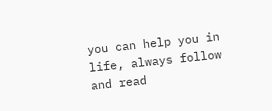you can help you in life, always follow and read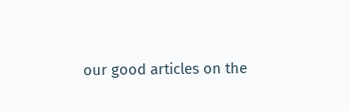our good articles on the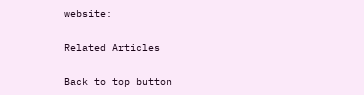website:

Related Articles

Back to top button